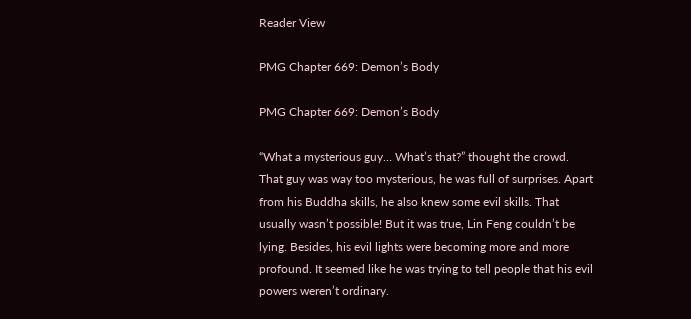Reader View

PMG Chapter 669: Demon’s Body

PMG Chapter 669: Demon’s Body

“What a mysterious guy… What’s that?” thought the crowd. That guy was way too mysterious, he was full of surprises. Apart from his Buddha skills, he also knew some evil skills. That usually wasn’t possible! But it was true, Lin Feng couldn’t be lying. Besides, his evil lights were becoming more and more profound. It seemed like he was trying to tell people that his evil powers weren’t ordinary.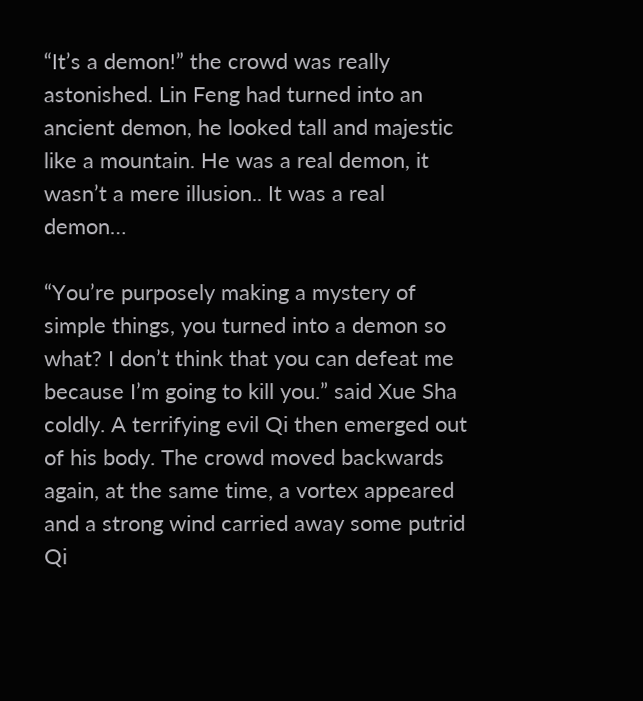“It’s a demon!” the crowd was really astonished. Lin Feng had turned into an ancient demon, he looked tall and majestic like a mountain. He was a real demon, it wasn’t a mere illusion.. It was a real demon…

“You’re purposely making a mystery of simple things, you turned into a demon so what? I don’t think that you can defeat me because I’m going to kill you.” said Xue Sha coldly. A terrifying evil Qi then emerged out of his body. The crowd moved backwards again, at the same time, a vortex appeared and a strong wind carried away some putrid Qi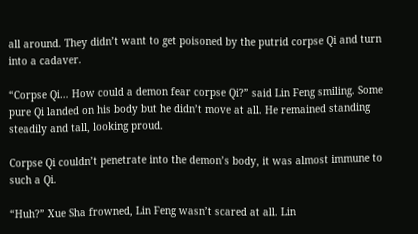all around. They didn’t want to get poisoned by the putrid corpse Qi and turn into a cadaver.

“Corpse Qi… How could a demon fear corpse Qi?” said Lin Feng smiling. Some pure Qi landed on his body but he didn’t move at all. He remained standing steadily and tall, looking proud.

Corpse Qi couldn’t penetrate into the demon’s body, it was almost immune to such a Qi.

“Huh?” Xue Sha frowned, Lin Feng wasn’t scared at all. Lin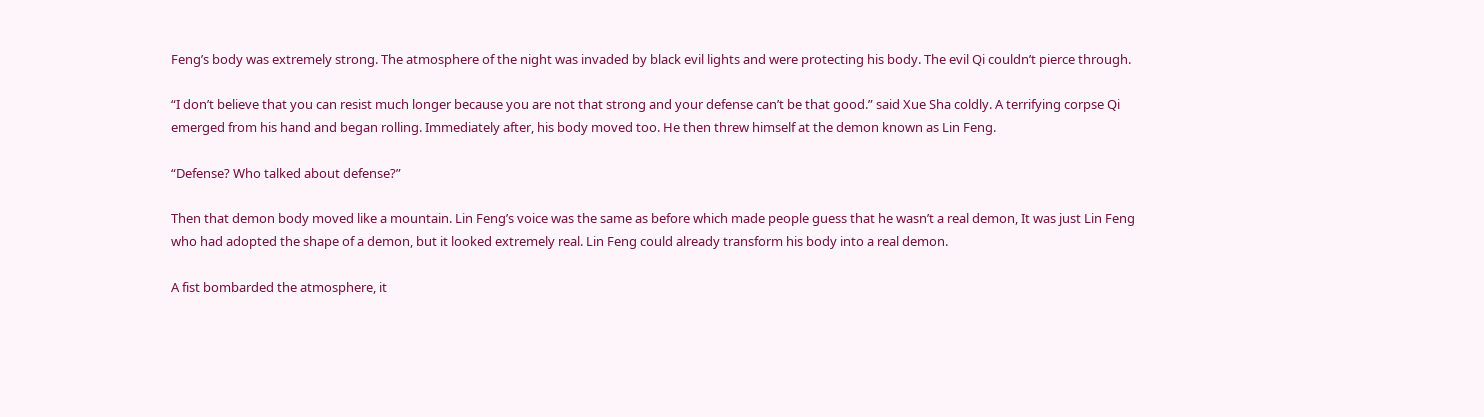Feng’s body was extremely strong. The atmosphere of the night was invaded by black evil lights and were protecting his body. The evil Qi couldn’t pierce through.

“I don’t believe that you can resist much longer because you are not that strong and your defense can’t be that good.” said Xue Sha coldly. A terrifying corpse Qi emerged from his hand and began rolling. Immediately after, his body moved too. He then threw himself at the demon known as Lin Feng.

“Defense? Who talked about defense?”

Then that demon body moved like a mountain. Lin Feng’s voice was the same as before which made people guess that he wasn’t a real demon, It was just Lin Feng who had adopted the shape of a demon, but it looked extremely real. Lin Feng could already transform his body into a real demon.

A fist bombarded the atmosphere, it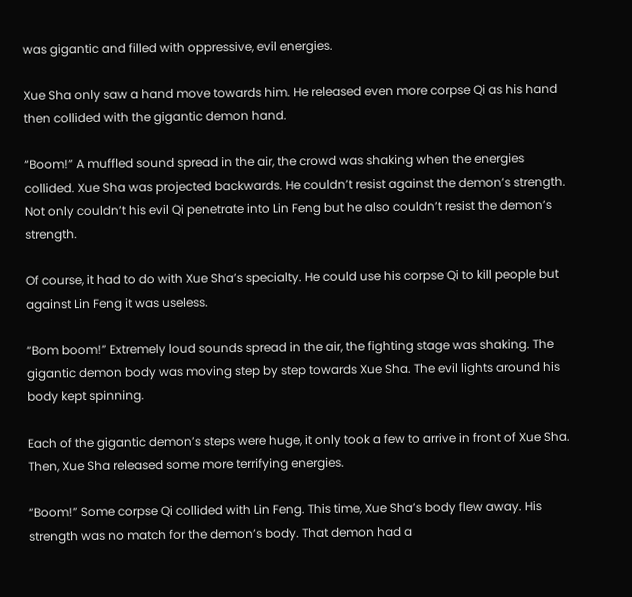was gigantic and filled with oppressive, evil energies.

Xue Sha only saw a hand move towards him. He released even more corpse Qi as his hand then collided with the gigantic demon hand.

“Boom!” A muffled sound spread in the air, the crowd was shaking when the energies collided. Xue Sha was projected backwards. He couldn’t resist against the demon’s strength. Not only couldn’t his evil Qi penetrate into Lin Feng but he also couldn’t resist the demon’s strength.

Of course, it had to do with Xue Sha’s specialty. He could use his corpse Qi to kill people but against Lin Feng it was useless.

“Bom boom!” Extremely loud sounds spread in the air, the fighting stage was shaking. The gigantic demon body was moving step by step towards Xue Sha. The evil lights around his body kept spinning.

Each of the gigantic demon’s steps were huge, it only took a few to arrive in front of Xue Sha. Then, Xue Sha released some more terrifying energies.

“Boom!” Some corpse Qi collided with Lin Feng. This time, Xue Sha’s body flew away. His strength was no match for the demon’s body. That demon had a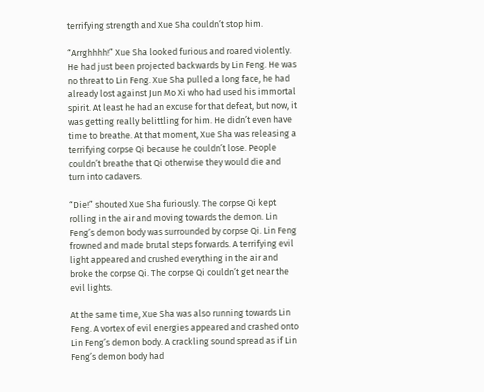terrifying strength and Xue Sha couldn’t stop him.

“Arrghhhh!” Xue Sha looked furious and roared violently. He had just been projected backwards by Lin Feng. He was no threat to Lin Feng. Xue Sha pulled a long face, he had already lost against Jun Mo Xi who had used his immortal spirit. At least he had an excuse for that defeat, but now, it was getting really belittling for him. He didn’t even have time to breathe. At that moment, Xue Sha was releasing a terrifying corpse Qi because he couldn’t lose. People couldn’t breathe that Qi otherwise they would die and turn into cadavers.

“Die!” shouted Xue Sha furiously. The corpse Qi kept rolling in the air and moving towards the demon. Lin Feng’s demon body was surrounded by corpse Qi. Lin Feng frowned and made brutal steps forwards. A terrifying evil light appeared and crushed everything in the air and broke the corpse Qi. The corpse Qi couldn’t get near the evil lights.

At the same time, Xue Sha was also running towards Lin Feng. A vortex of evil energies appeared and crashed onto Lin Feng’s demon body. A crackling sound spread as if Lin Feng’s demon body had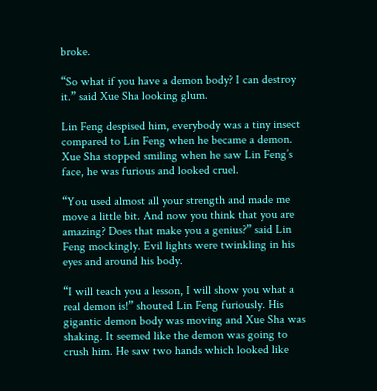broke.

“So what if you have a demon body? I can destroy it.” said Xue Sha looking glum.

Lin Feng despised him, everybody was a tiny insect compared to Lin Feng when he became a demon. Xue Sha stopped smiling when he saw Lin Feng’s face, he was furious and looked cruel.

“You used almost all your strength and made me move a little bit. And now you think that you are amazing? Does that make you a genius?” said Lin Feng mockingly. Evil lights were twinkling in his eyes and around his body.

“I will teach you a lesson, I will show you what a real demon is!” shouted Lin Feng furiously. His gigantic demon body was moving and Xue Sha was shaking. It seemed like the demon was going to crush him. He saw two hands which looked like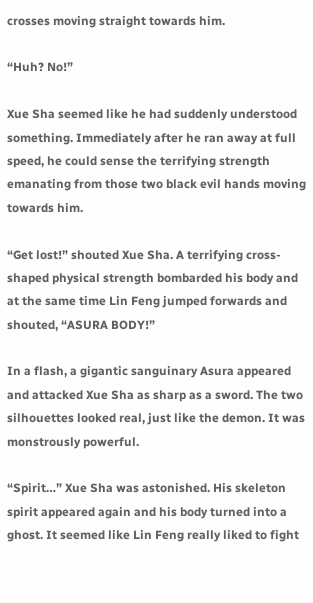crosses moving straight towards him.

“Huh? No!”

Xue Sha seemed like he had suddenly understood something. Immediately after he ran away at full speed, he could sense the terrifying strength emanating from those two black evil hands moving towards him.

“Get lost!” shouted Xue Sha. A terrifying cross-shaped physical strength bombarded his body and at the same time Lin Feng jumped forwards and shouted, “ASURA BODY!”

In a flash, a gigantic sanguinary Asura appeared and attacked Xue Sha as sharp as a sword. The two silhouettes looked real, just like the demon. It was monstrously powerful.

“Spirit…” Xue Sha was astonished. His skeleton spirit appeared again and his body turned into a ghost. It seemed like Lin Feng really liked to fight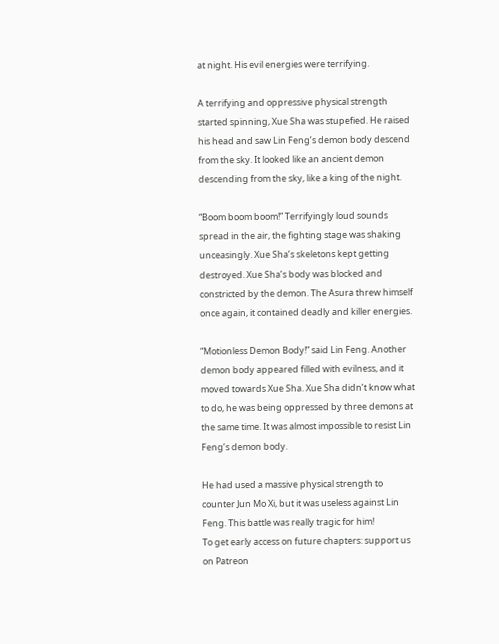at night. His evil energies were terrifying.

A terrifying and oppressive physical strength started spinning, Xue Sha was stupefied. He raised his head and saw Lin Feng’s demon body descend from the sky. It looked like an ancient demon descending from the sky, like a king of the night.

“Boom boom boom!” Terrifyingly loud sounds spread in the air, the fighting stage was shaking unceasingly. Xue Sha’s skeletons kept getting destroyed. Xue Sha’s body was blocked and constricted by the demon. The Asura threw himself once again, it contained deadly and killer energies.

“Motionless Demon Body!” said Lin Feng. Another demon body appeared filled with evilness, and it moved towards Xue Sha. Xue Sha didn’t know what to do, he was being oppressed by three demons at the same time. It was almost impossible to resist Lin Feng’s demon body.

He had used a massive physical strength to counter Jun Mo Xi, but it was useless against Lin Feng. This battle was really tragic for him!
To get early access on future chapters: support us on Patreon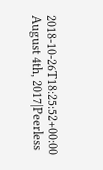2018-10-26T18:25:52+00:00 August 4th, 2017|Peerless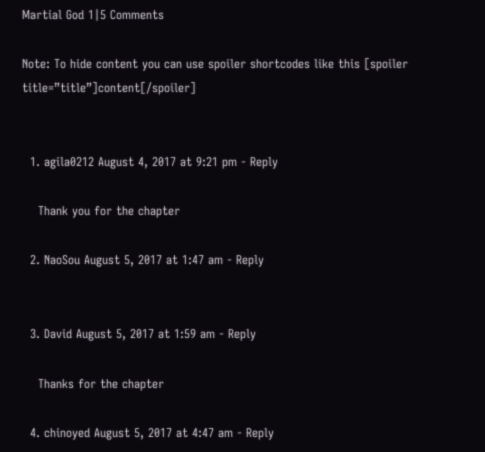Martial God 1|5 Comments

Note: To hide content you can use spoiler shortcodes like this [spoiler title=”title”]content[/spoiler]


  1. agila0212 August 4, 2017 at 9:21 pm - Reply

    Thank you for the chapter

  2. NaoSou August 5, 2017 at 1:47 am - Reply


  3. David August 5, 2017 at 1:59 am - Reply

    Thanks for the chapter

  4. chinoyed August 5, 2017 at 4:47 am - Reply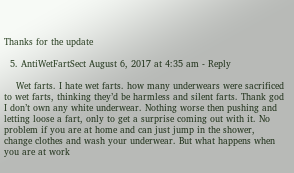Thanks for the update

  5. AntiWetFartSect August 6, 2017 at 4:35 am - Reply

    Wet farts. I hate wet farts. how many underwears were sacrificed to wet farts, thinking they’d be harmless and silent farts. Thank god I don’t own any white underwear. Nothing worse then pushing and letting loose a fart, only to get a surprise coming out with it. No problem if you are at home and can just jump in the shower, change clothes and wash your underwear. But what happens when you are at work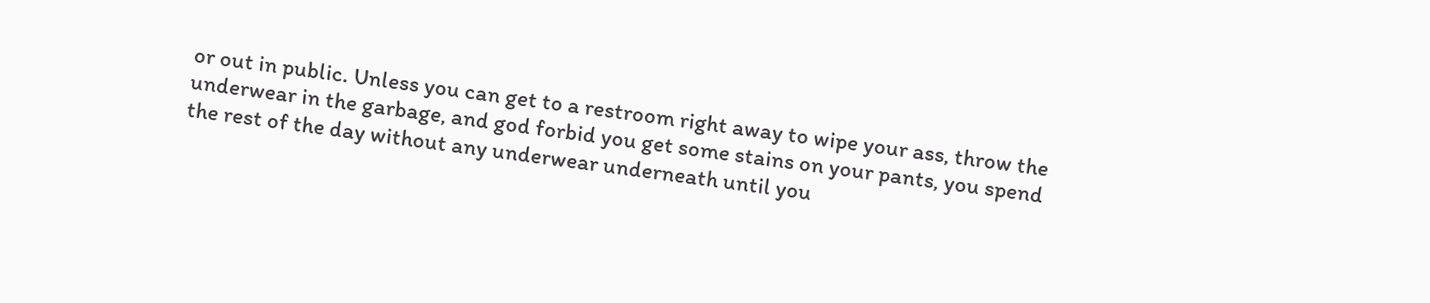or out in public. Unless you can get to a restroom right away to wipe your ass, throw the underwear in the garbage, and god forbid you get some stains on your pants, you spend the rest of the day without any underwear underneath until you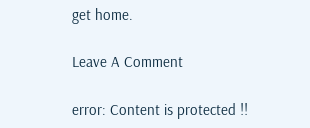get home.

Leave A Comment

error: Content is protected !!